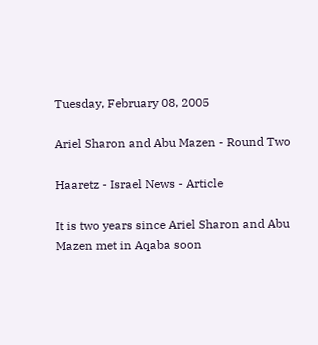Tuesday, February 08, 2005

Ariel Sharon and Abu Mazen - Round Two

Haaretz - Israel News - Article

It is two years since Ariel Sharon and Abu Mazen met in Aqaba soon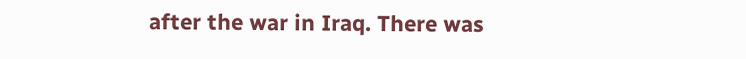after the war in Iraq. There was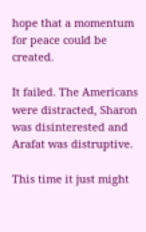hope that a momentum for peace could be created.

It failed. The Americans were distracted, Sharon was disinterested and Arafat was distruptive.

This time it just might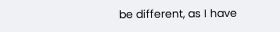be different, as I have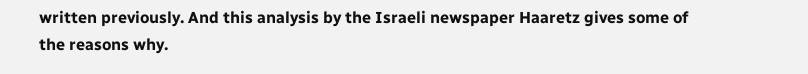written previously. And this analysis by the Israeli newspaper Haaretz gives some of the reasons why.